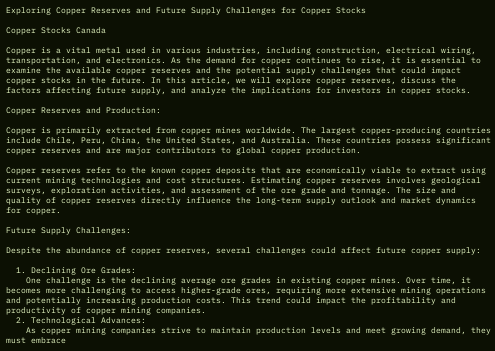Exploring Copper Reserves and Future Supply Challenges for Copper Stocks

Copper Stocks Canada

Copper is a vital metal used in various industries, including construction, electrical wiring, transportation, and electronics. As the demand for copper continues to rise, it is essential to examine the available copper reserves and the potential supply challenges that could impact copper stocks in the future. In this article, we will explore copper reserves, discuss the factors affecting future supply, and analyze the implications for investors in copper stocks.

Copper Reserves and Production:

Copper is primarily extracted from copper mines worldwide. The largest copper-producing countries include Chile, Peru, China, the United States, and Australia. These countries possess significant copper reserves and are major contributors to global copper production.

Copper reserves refer to the known copper deposits that are economically viable to extract using current mining technologies and cost structures. Estimating copper reserves involves geological surveys, exploration activities, and assessment of the ore grade and tonnage. The size and quality of copper reserves directly influence the long-term supply outlook and market dynamics for copper.

Future Supply Challenges:

Despite the abundance of copper reserves, several challenges could affect future copper supply:

  1. Declining Ore Grades:
    One challenge is the declining average ore grades in existing copper mines. Over time, it becomes more challenging to access higher-grade ores, requiring more extensive mining operations and potentially increasing production costs. This trend could impact the profitability and productivity of copper mining companies.
  2. Technological Advances:
    As copper mining companies strive to maintain production levels and meet growing demand, they must embrace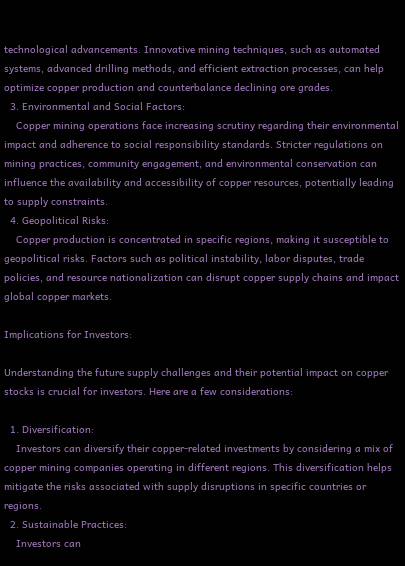technological advancements. Innovative mining techniques, such as automated systems, advanced drilling methods, and efficient extraction processes, can help optimize copper production and counterbalance declining ore grades.
  3. Environmental and Social Factors:
    Copper mining operations face increasing scrutiny regarding their environmental impact and adherence to social responsibility standards. Stricter regulations on mining practices, community engagement, and environmental conservation can influence the availability and accessibility of copper resources, potentially leading to supply constraints.
  4. Geopolitical Risks:
    Copper production is concentrated in specific regions, making it susceptible to geopolitical risks. Factors such as political instability, labor disputes, trade policies, and resource nationalization can disrupt copper supply chains and impact global copper markets.

Implications for Investors:

Understanding the future supply challenges and their potential impact on copper stocks is crucial for investors. Here are a few considerations:

  1. Diversification:
    Investors can diversify their copper-related investments by considering a mix of copper mining companies operating in different regions. This diversification helps mitigate the risks associated with supply disruptions in specific countries or regions.
  2. Sustainable Practices:
    Investors can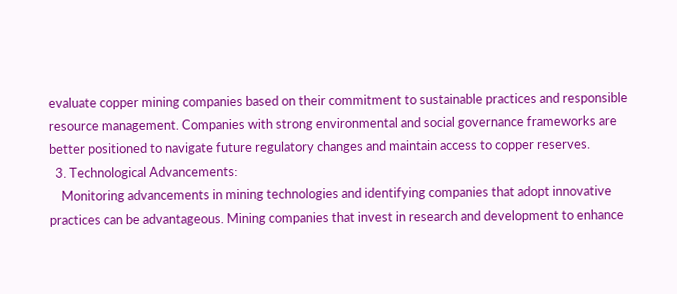evaluate copper mining companies based on their commitment to sustainable practices and responsible resource management. Companies with strong environmental and social governance frameworks are better positioned to navigate future regulatory changes and maintain access to copper reserves.
  3. Technological Advancements:
    Monitoring advancements in mining technologies and identifying companies that adopt innovative practices can be advantageous. Mining companies that invest in research and development to enhance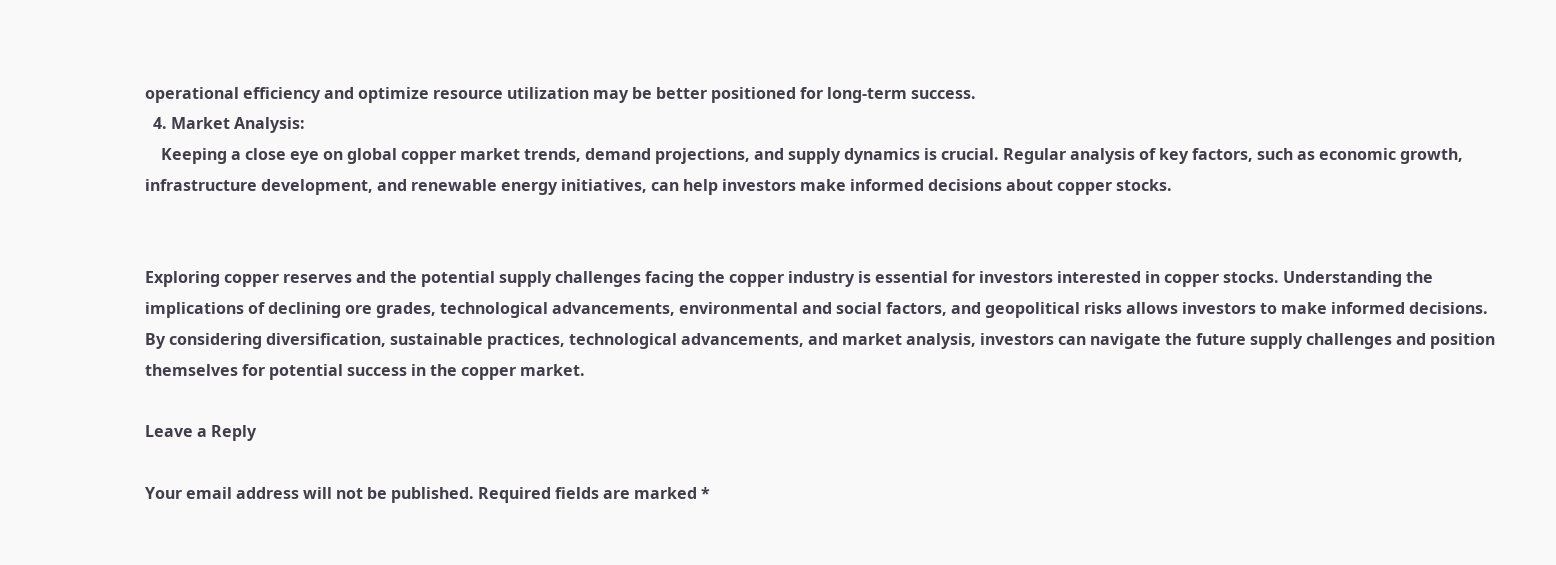operational efficiency and optimize resource utilization may be better positioned for long-term success.
  4. Market Analysis:
    Keeping a close eye on global copper market trends, demand projections, and supply dynamics is crucial. Regular analysis of key factors, such as economic growth, infrastructure development, and renewable energy initiatives, can help investors make informed decisions about copper stocks.


Exploring copper reserves and the potential supply challenges facing the copper industry is essential for investors interested in copper stocks. Understanding the implications of declining ore grades, technological advancements, environmental and social factors, and geopolitical risks allows investors to make informed decisions. By considering diversification, sustainable practices, technological advancements, and market analysis, investors can navigate the future supply challenges and position themselves for potential success in the copper market.

Leave a Reply

Your email address will not be published. Required fields are marked *